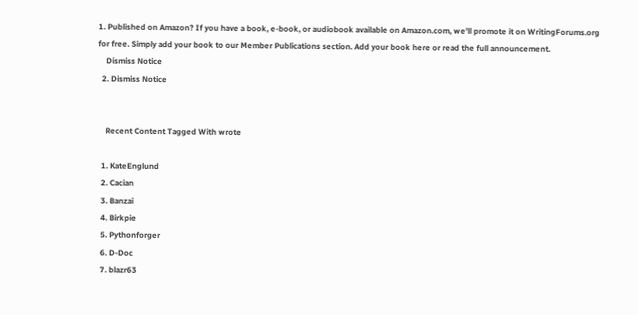1. Published on Amazon? If you have a book, e-book, or audiobook available on Amazon.com, we'll promote it on WritingForums.org for free. Simply add your book to our Member Publications section. Add your book here or read the full announcement.
    Dismiss Notice
  2. Dismiss Notice


    Recent Content Tagged With wrote

  1. KateEnglund
  2. Cacian
  3. Banzai
  4. Birkpie
  5. Pythonforger
  6. D-Doc
  7. blazr63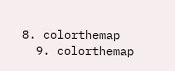8. colorthemap
  9. colorthemap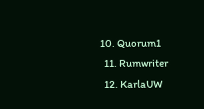10. Quorum1
  11. Rumwriter
  12. KarlaUW